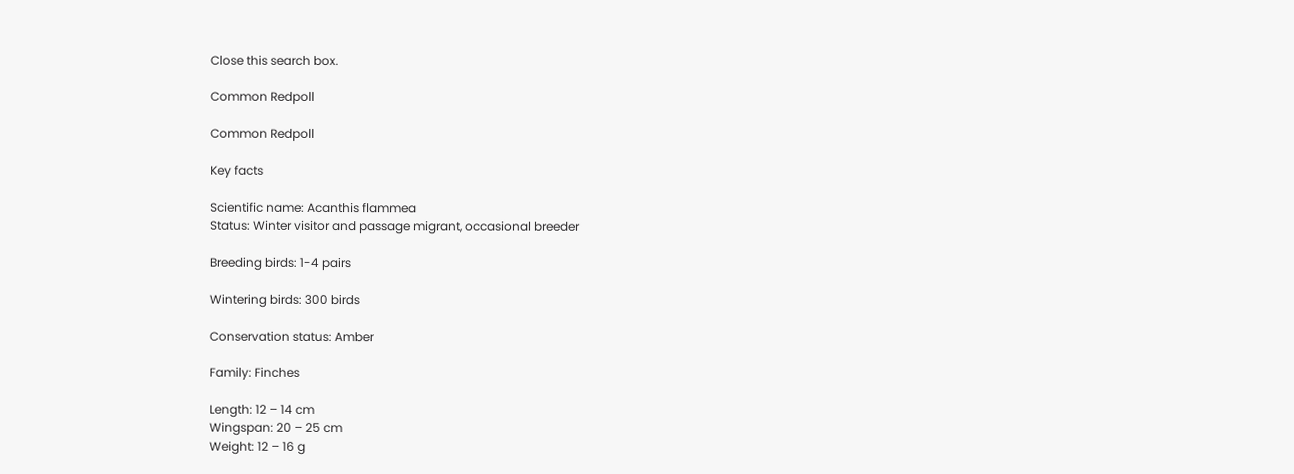Close this search box.

Common Redpoll

Common Redpoll

Key facts

Scientific name: Acanthis flammea
Status: Winter visitor and passage migrant, occasional breeder

Breeding birds: 1-4 pairs

Wintering birds: 300 birds

Conservation status: Amber

Family: Finches

Length: 12 – 14 cm
Wingspan: 20 – 25 cm
Weight: 12 – 16 g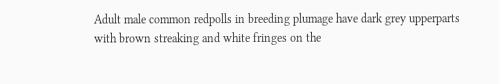Adult male common redpolls in breeding plumage have dark grey upperparts with brown streaking and white fringes on the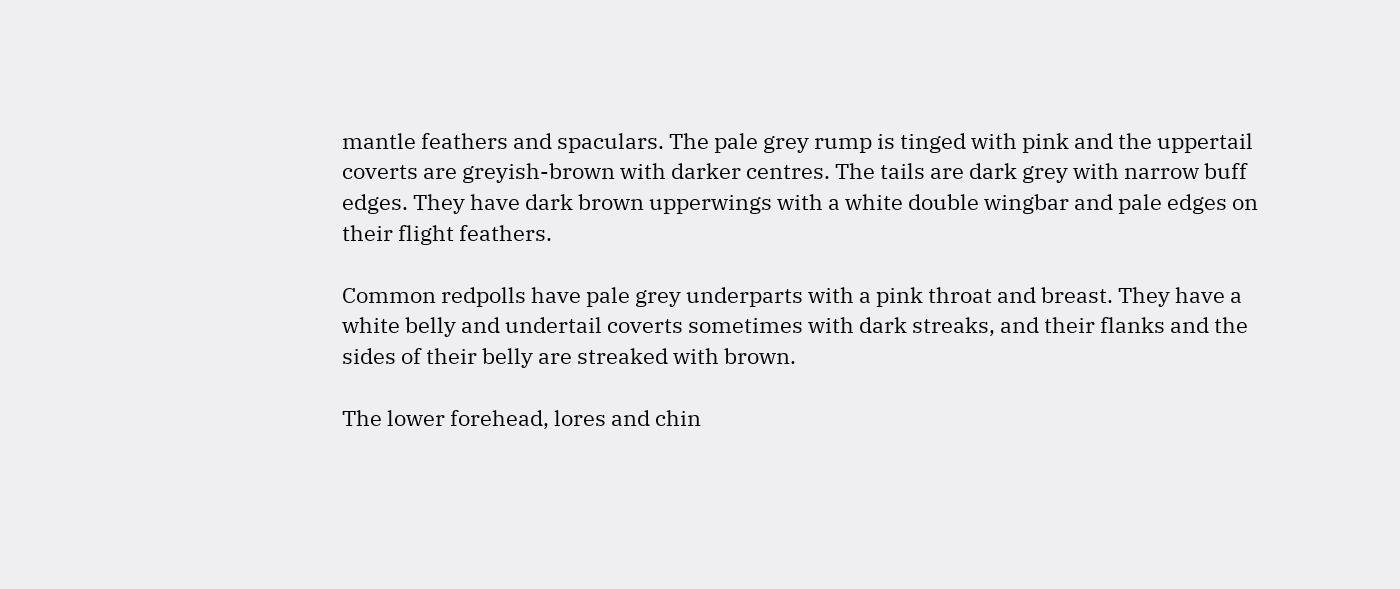mantle feathers and spaculars. The pale grey rump is tinged with pink and the uppertail coverts are greyish-brown with darker centres. The tails are dark grey with narrow buff edges. They have dark brown upperwings with a white double wingbar and pale edges on their flight feathers.

Common redpolls have pale grey underparts with a pink throat and breast. They have a white belly and undertail coverts sometimes with dark streaks, and their flanks and the sides of their belly are streaked with brown.

The lower forehead, lores and chin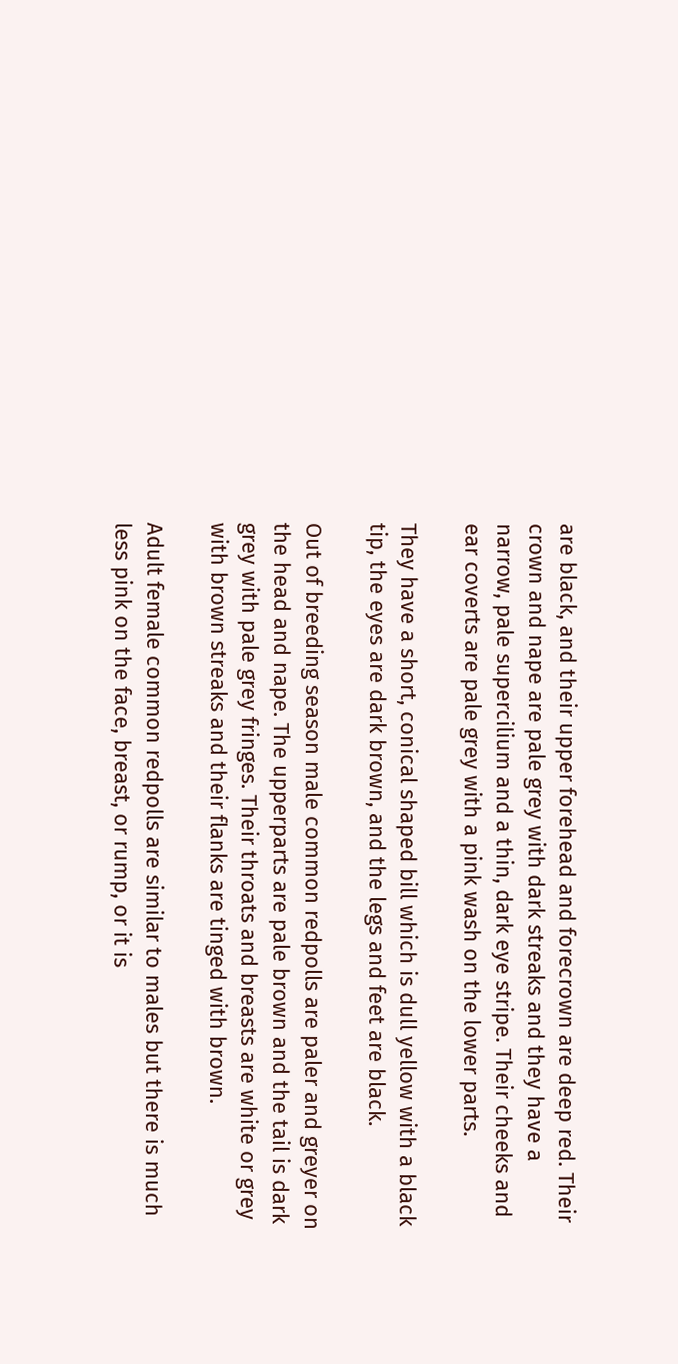are black, and their upper forehead and forecrown are deep red. Their crown and nape are pale grey with dark streaks and they have a narrow, pale supercilium and a thin, dark eye stripe. Their cheeks and ear coverts are pale grey with a pink wash on the lower parts.

They have a short, conical shaped bill which is dull yellow with a black tip, the eyes are dark brown, and the legs and feet are black.

Out of breeding season male common redpolls are paler and greyer on the head and nape. The upperparts are pale brown and the tail is dark grey with pale grey fringes. Their throats and breasts are white or grey with brown streaks and their flanks are tinged with brown.

Adult female common redpolls are similar to males but there is much less pink on the face, breast, or rump, or it is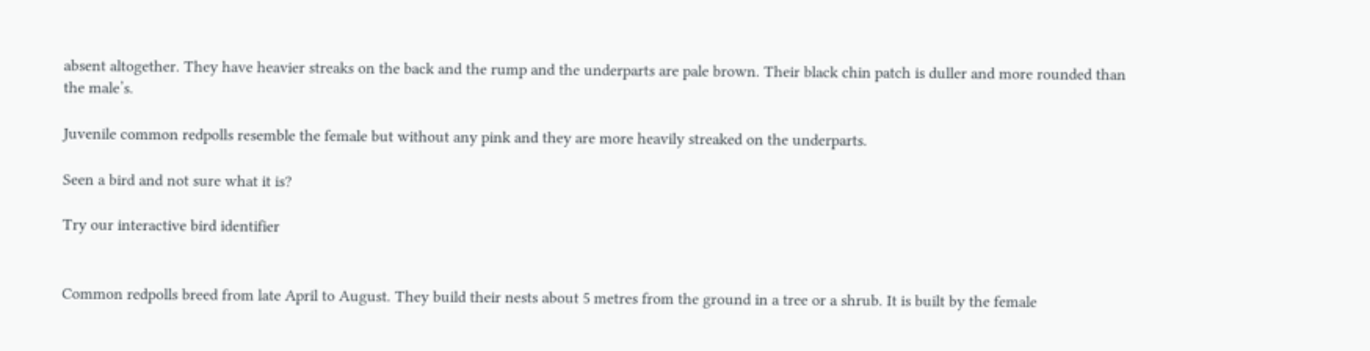absent altogether. They have heavier streaks on the back and the rump and the underparts are pale brown. Their black chin patch is duller and more rounded than the male’s.

Juvenile common redpolls resemble the female but without any pink and they are more heavily streaked on the underparts.

Seen a bird and not sure what it is?

Try our interactive bird identifier


Common redpolls breed from late April to August. They build their nests about 5 metres from the ground in a tree or a shrub. It is built by the female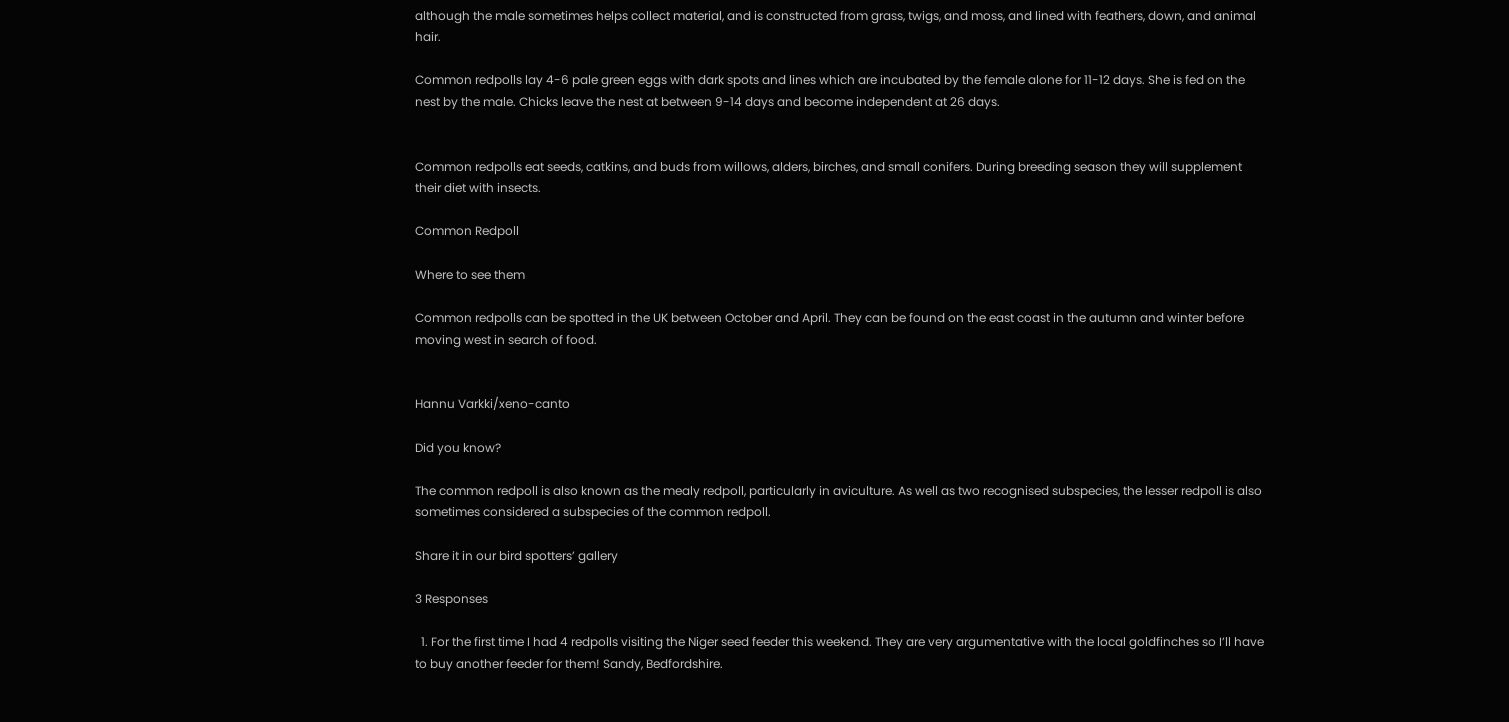although the male sometimes helps collect material, and is constructed from grass, twigs, and moss, and lined with feathers, down, and animal hair.

Common redpolls lay 4-6 pale green eggs with dark spots and lines which are incubated by the female alone for 11-12 days. She is fed on the nest by the male. Chicks leave the nest at between 9-14 days and become independent at 26 days.


Common redpolls eat seeds, catkins, and buds from willows, alders, birches, and small conifers. During breeding season they will supplement their diet with insects.

Common Redpoll

Where to see them

Common redpolls can be spotted in the UK between October and April. They can be found on the east coast in the autumn and winter before moving west in search of food.


Hannu Varkki/xeno-canto

Did you know?

The common redpoll is also known as the mealy redpoll, particularly in aviculture. As well as two recognised subspecies, the lesser redpoll is also sometimes considered a subspecies of the common redpoll.

Share it in our bird spotters’ gallery

3 Responses

  1. For the first time I had 4 redpolls visiting the Niger seed feeder this weekend. They are very argumentative with the local goldfinches so I’ll have to buy another feeder for them! Sandy, Bedfordshire.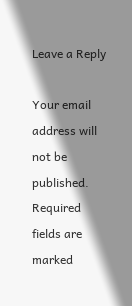Leave a Reply

Your email address will not be published. Required fields are marked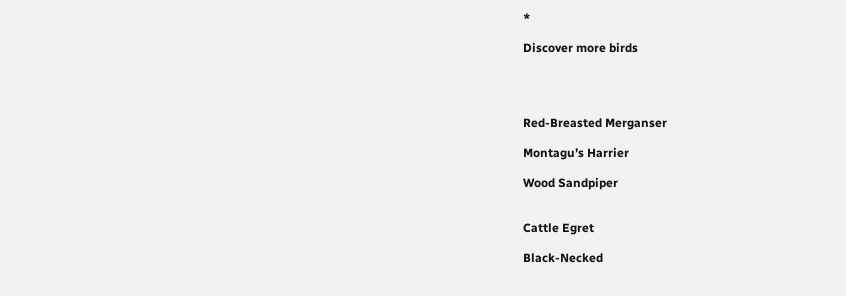*

Discover more birds




Red-Breasted Merganser

Montagu’s Harrier

Wood Sandpiper


Cattle Egret

Black-Necked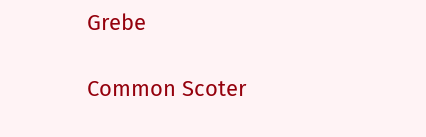Grebe

Common Scoter